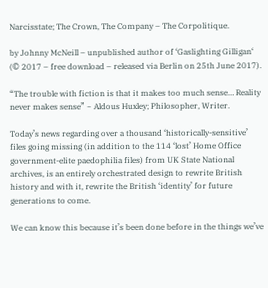Narcisstate; The Crown, The Company – The Corpolitique.

by Johnny McNeill – unpublished author of ‘Gaslighting Gilligan‘ (© 2017 – free download – released via Berlin on 25th June 2017).

“The trouble with fiction is that it makes too much sense… Reality never makes sense” ~ Aldous Huxley; Philosopher, Writer.

Today’s news regarding over a thousand ‘historically-sensitive’ files going missing (in addition to the 114 ‘lost’ Home Office government-elite paedophilia files) from UK State National archives, is an entirely orchestrated design to rewrite British history and with it, rewrite the British ‘identity’ for future generations to come.

We can know this because it’s been done before in the things we’ve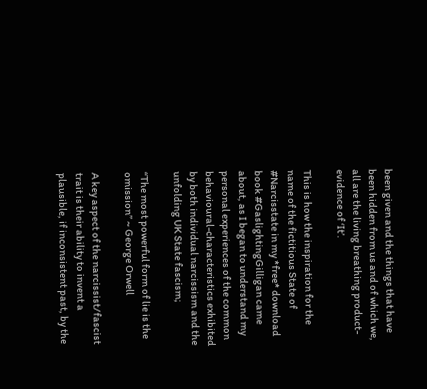been given and the things that have been hidden from us and of which we, all are the living breathing product-evidence of ‘It’.

This is how the inspiration for the name of the fictitious State of #Narcisstate in my *free* download book #GaslightingGilligan came about, as I began to understand my personal experiences of the common behavioural-characteristics exhibited by both individual narcissism and the unfolding UK State fascism;

“The most powerful form of lie is the omission” ~ George Orwell

A key aspect of the narcissist/fascist trait is their ability to invent a plausible, if inconsistent past, by the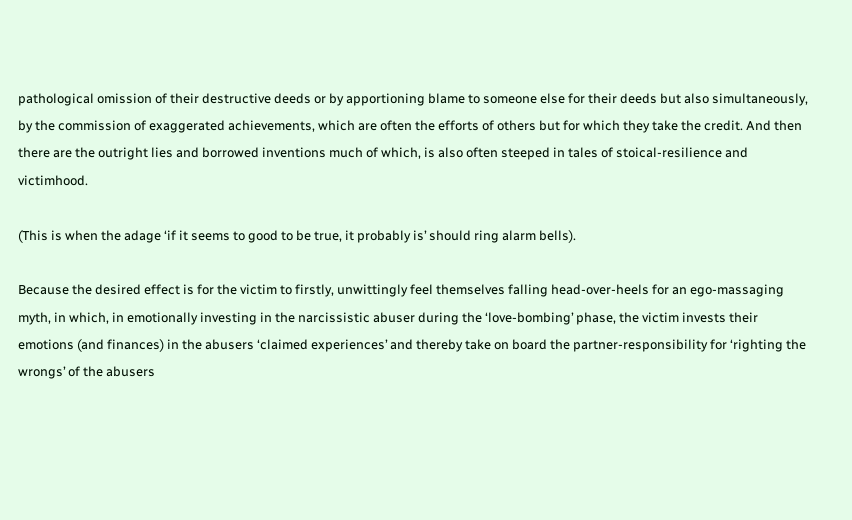pathological omission of their destructive deeds or by apportioning blame to someone else for their deeds but also simultaneously, by the commission of exaggerated achievements, which are often the efforts of others but for which they take the credit. And then there are the outright lies and borrowed inventions much of which, is also often steeped in tales of stoical-resilience and victimhood.

(This is when the adage ‘if it seems to good to be true, it probably is’ should ring alarm bells).

Because the desired effect is for the victim to firstly, unwittingly feel themselves falling head-over-heels for an ego-massaging myth, in which, in emotionally investing in the narcissistic abuser during the ‘love-bombing’ phase, the victim invests their emotions (and finances) in the abusers ‘claimed experiences’ and thereby take on board the partner-responsibility for ‘righting the wrongs’ of the abusers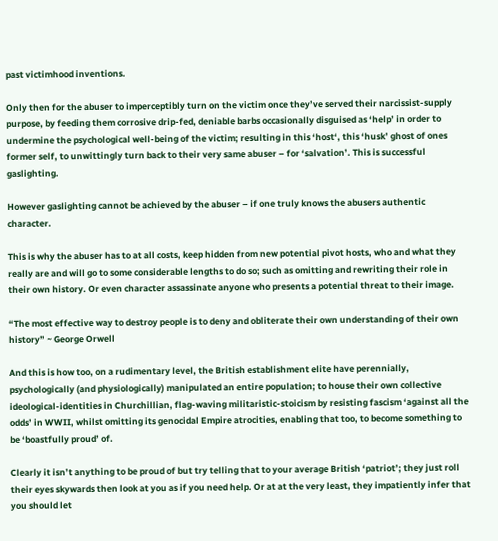past victimhood inventions.

Only then for the abuser to imperceptibly turn on the victim once they’ve served their narcissist-supply purpose, by feeding them corrosive drip-fed, deniable barbs occasionally disguised as ‘help’ in order to undermine the psychological well-being of the victim; resulting in this ‘host‘, this ‘husk’ ghost of ones former self, to unwittingly turn back to their very same abuser – for ‘salvation’. This is successful gaslighting.

However gaslighting cannot be achieved by the abuser – if one truly knows the abusers authentic character.

This is why the abuser has to at all costs, keep hidden from new potential pivot hosts, who and what they really are and will go to some considerable lengths to do so; such as omitting and rewriting their role in their own history. Or even character assassinate anyone who presents a potential threat to their image.

“The most effective way to destroy people is to deny and obliterate their own understanding of their own history” ~ George Orwell

And this is how too, on a rudimentary level, the British establishment elite have perennially, psychologically (and physiologically) manipulated an entire population; to house their own collective ideological-identities in Churchillian, flag-waving militaristic-stoicism by resisting fascism ‘against all the odds’ in WWII, whilst omitting its genocidal Empire atrocities, enabling that too, to become something to be ‘boastfully proud’ of.

Clearly it isn’t anything to be proud of but try telling that to your average British ‘patriot’; they just roll their eyes skywards then look at you as if you need help. Or at at the very least, they impatiently infer that you should let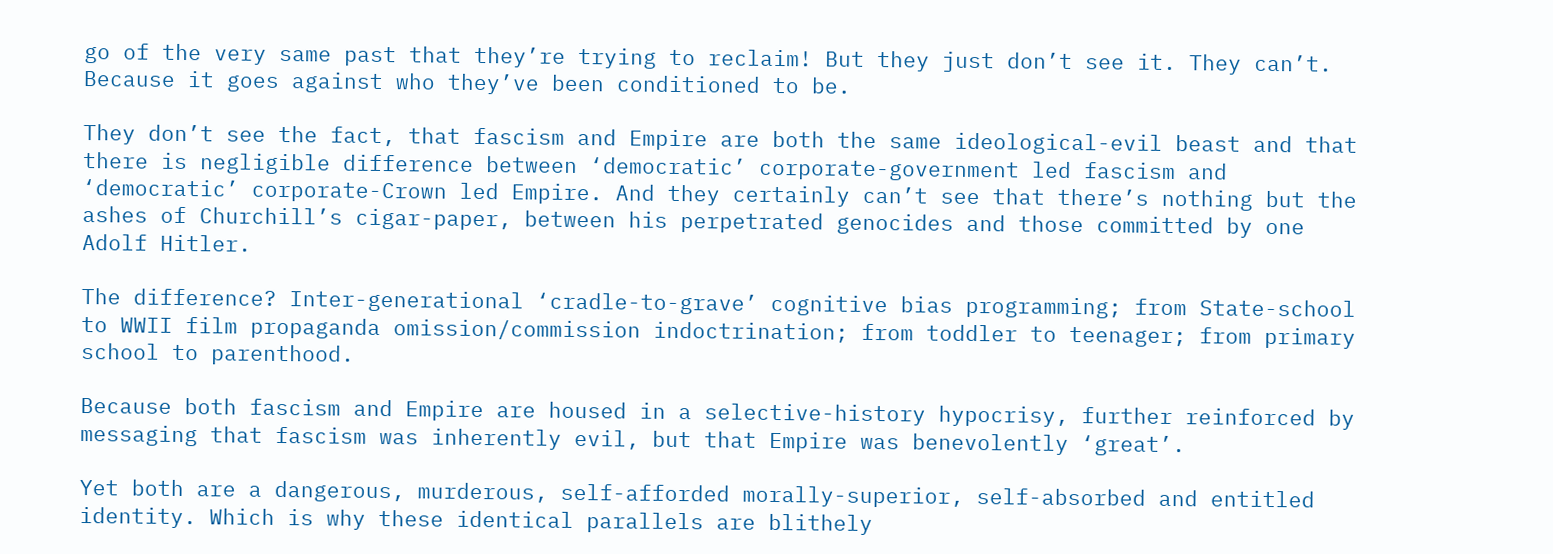go of the very same past that they’re trying to reclaim! But they just don’t see it. They can’t. Because it goes against who they’ve been conditioned to be.

They don’t see the fact, that fascism and Empire are both the same ideological-evil beast and that there is negligible difference between ‘democratic’ corporate-government led fascism and ‘democratic’ corporate-Crown led Empire. And they certainly can’t see that there’s nothing but the ashes of Churchill’s cigar-paper, between his perpetrated genocides and those committed by one Adolf Hitler.

The difference? Inter-generational ‘cradle-to-grave’ cognitive bias programming; from State-school to WWII film propaganda omission/commission indoctrination; from toddler to teenager; from primary school to parenthood.

Because both fascism and Empire are housed in a selective-history hypocrisy, further reinforced by messaging that fascism was inherently evil, but that Empire was benevolently ‘great’.

Yet both are a dangerous, murderous, self-afforded morally-superior, self-absorbed and entitled identity. Which is why these identical parallels are blithely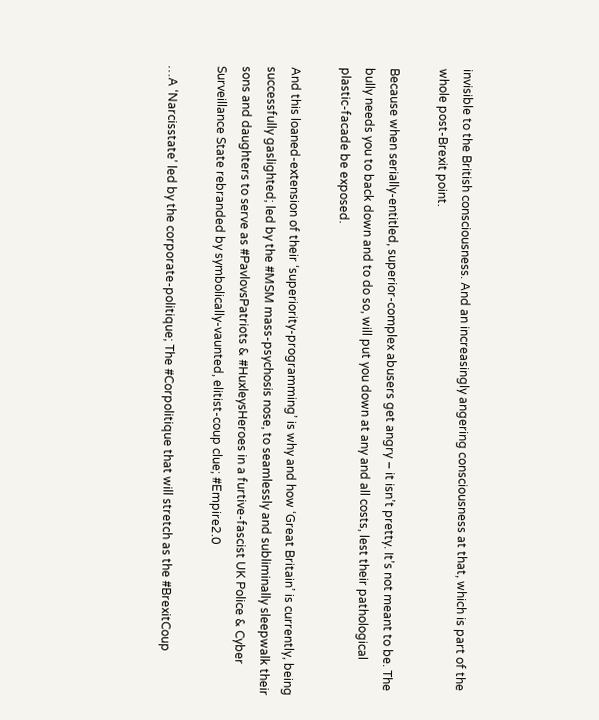invisible to the British consciousness. And an increasingly angering consciousness at that, which is part of the whole post-Brexit point.

Because when serially-entitled, superior-complex abusers get angry – it isn’t pretty. It’s not meant to be. The bully needs you to back down and to do so, will put you down at any and all costs, lest their pathological plastic-facade be exposed.

And this loaned-extension of their ‘superiority-programming’ is why and how ‘Great Britain’ is currently, being successfully gaslighted; led by the #MSM mass-psychosis nose, to seamlessly and subliminally sleepwalk their sons and daughters to serve as #PavlovsPatriots & #HuxleysHeroes in a furtive-fascist UK Police & Cyber Surveillance State rebranded by symbolically-vaunted, elitist-coup clue; #Empire2.0

…A ‘Narcisstate’ led by the corporate-politique; The #Corpolitique that will stretch as the #BrexitCoup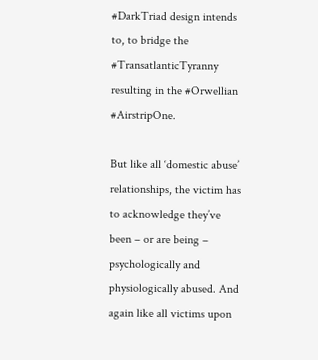#DarkTriad design intends to, to bridge the #TransatlanticTyranny resulting in the #Orwellian #AirstripOne.

But like all ‘domestic abuse’ relationships, the victim has to acknowledge they’ve been – or are being – psychologically and physiologically abused. And again like all victims upon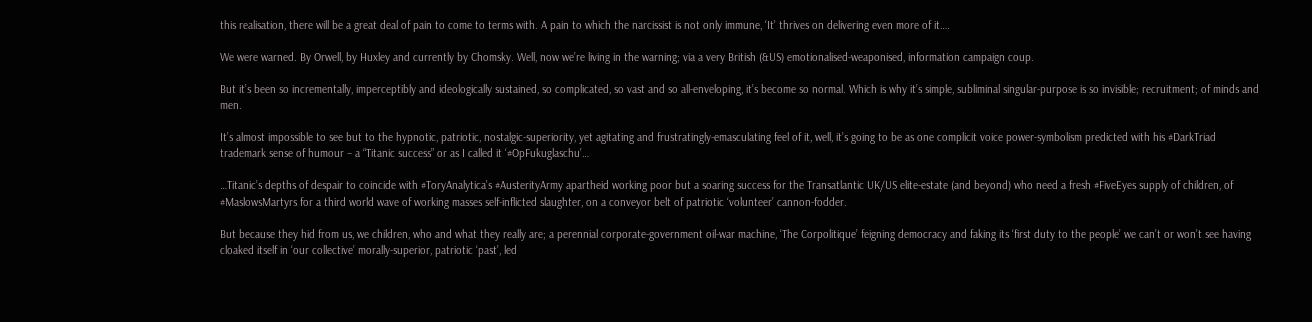this realisation, there will be a great deal of pain to come to terms with. A pain to which the narcissist is not only immune, ‘It’ thrives on delivering even more of it….

We were warned. By Orwell, by Huxley and currently by Chomsky. Well, now we’re living in the warning; via a very British (&US) emotionalised-weaponised, information campaign coup.

But it’s been so incrementally, imperceptibly and ideologically sustained, so complicated, so vast and so all-enveloping, it’s become so normal. Which is why it’s simple, subliminal singular-purpose is so invisible; recruitment; of minds and men.

It’s almost impossible to see but to the hypnotic, patriotic, nostalgic-superiority, yet agitating and frustratingly-emasculating feel of it, well, it’s going to be as one complicit voice power-symbolism predicted with his #DarkTriad trademark sense of humour – a “Titanic success” or as I called it ‘#OpFukuglaschu’…

…Titanic’s depths of despair to coincide with #ToryAnalytica’s #AusterityArmy apartheid working poor but a soaring success for the Transatlantic UK/US elite-estate (and beyond) who need a fresh #FiveEyes supply of children, of #MaslowsMartyrs for a third world wave of working masses self-inflicted slaughter, on a conveyor belt of patriotic ‘volunteer’ cannon-fodder.

But because they hid from us, we children, who and what they really are; a perennial corporate-government oil-war machine, ‘The Corpolitique’ feigning democracy and faking its ‘first duty to the people’ we can’t or won’t see having cloaked itself in ‘our collective’ morally-superior, patriotic ‘past’, led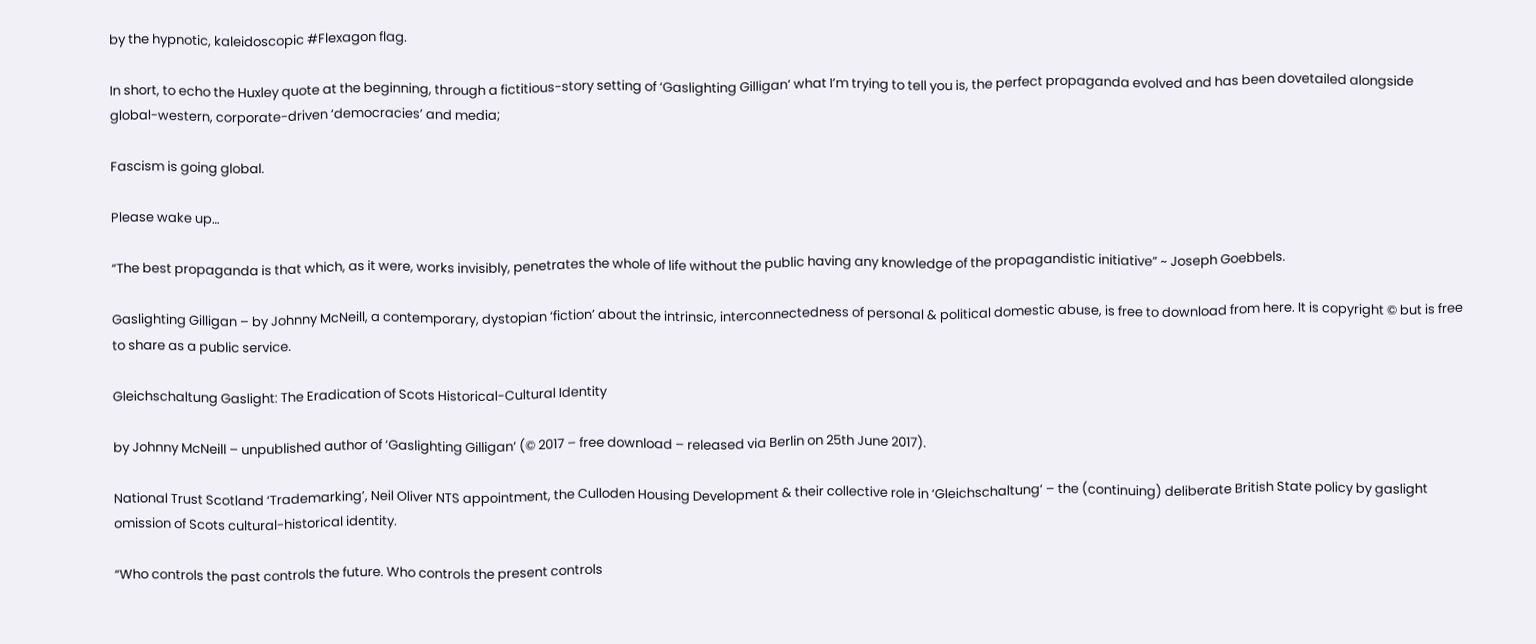by the hypnotic, kaleidoscopic #Flexagon flag.

In short, to echo the Huxley quote at the beginning, through a fictitious-story setting of ‘Gaslighting Gilligan‘ what I’m trying to tell you is, the perfect propaganda evolved and has been dovetailed alongside global-western, corporate-driven ‘democracies’ and media;

Fascism is going global.

Please wake up…

“The best propaganda is that which, as it were, works invisibly, penetrates the whole of life without the public having any knowledge of the propagandistic initiative” ~ Joseph Goebbels.

Gaslighting Gilligan – by Johnny McNeill, a contemporary, dystopian ‘fiction’ about the intrinsic, interconnectedness of personal & political domestic abuse, is free to download from here. It is copyright © but is free to share as a public service.

Gleichschaltung Gaslight: The Eradication of Scots Historical-Cultural Identity

by Johnny McNeill – unpublished author of ‘Gaslighting Gilligan‘ (© 2017 – free download – released via Berlin on 25th June 2017).

National Trust Scotland ‘Trademarking’, Neil Oliver NTS appointment, the Culloden Housing Development & their collective role in ‘Gleichschaltung‘ – the (continuing) deliberate British State policy by gaslight omission of Scots cultural-historical identity.

“Who controls the past controls the future. Who controls the present controls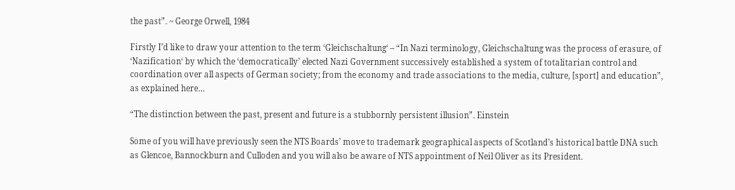the past”. ~ George Orwell, 1984

Firstly I’d like to draw your attention to the term ‘Gleichschaltung‘ – “In Nazi terminology, Gleichschaltung was the process of erasure, of ‘Nazification‘ by which the ‘democratically’ elected Nazi Government successively established a system of totalitarian control and coordination over all aspects of German society; from the economy and trade associations to the media, culture, [sport] and education”, as explained here…

“The distinction between the past, present and future is a stubbornly persistent illusion”. Einstein

Some of you will have previously seen the NTS Boards’ move to trademark geographical aspects of Scotland’s historical battle DNA such as Glencoe, Bannockburn and Culloden and you will also be aware of NTS appointment of Neil Oliver as its President.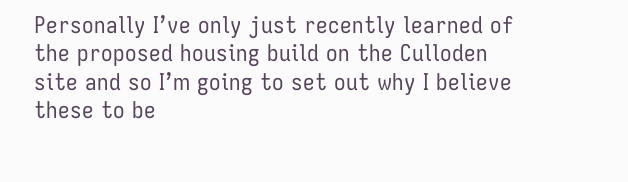Personally I’ve only just recently learned of the proposed housing build on the Culloden site and so I’m going to set out why I believe these to be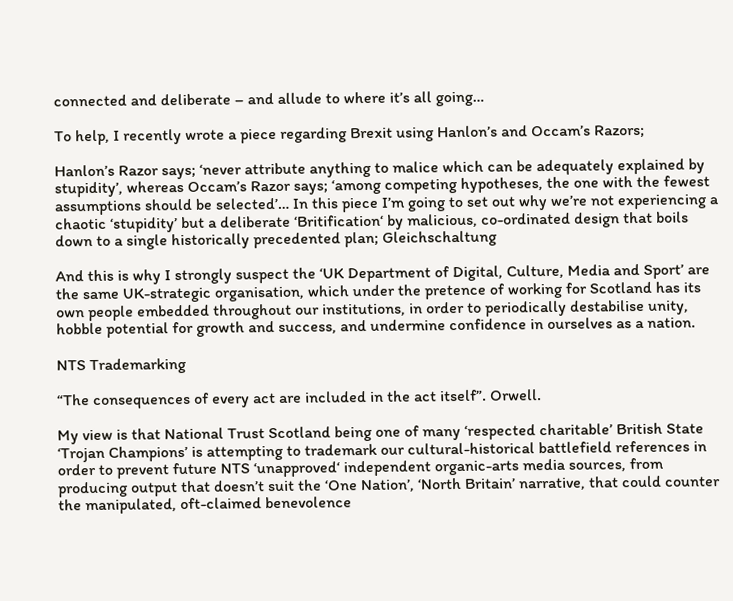connected and deliberate – and allude to where it’s all going…

To help, I recently wrote a piece regarding Brexit using Hanlon’s and Occam’s Razors;

Hanlon’s Razor says; ‘never attribute anything to malice which can be adequately explained by stupidity’, whereas Occam’s Razor says; ‘among competing hypotheses, the one with the fewest assumptions should be selected’… In this piece I’m going to set out why we’re not experiencing a chaotic ‘stupidity’ but a deliberate ‘Britification‘ by malicious, co-ordinated design that boils down to a single historically precedented plan; Gleichschaltung

And this is why I strongly suspect the ‘UK Department of Digital, Culture, Media and Sport’ are the same UK-strategic organisation, which under the pretence of working for Scotland has its own people embedded throughout our institutions, in order to periodically destabilise unity, hobble potential for growth and success, and undermine confidence in ourselves as a nation.

NTS Trademarking

“The consequences of every act are included in the act itself”. Orwell.

My view is that National Trust Scotland being one of many ‘respected charitable’ British State ‘Trojan Champions’ is attempting to trademark our cultural-historical battlefield references in order to prevent future NTS ‘unapproved‘ independent organic-arts media sources, from producing output that doesn’t suit the ‘One Nation’, ‘North Britain’ narrative, that could counter the manipulated, oft-claimed benevolence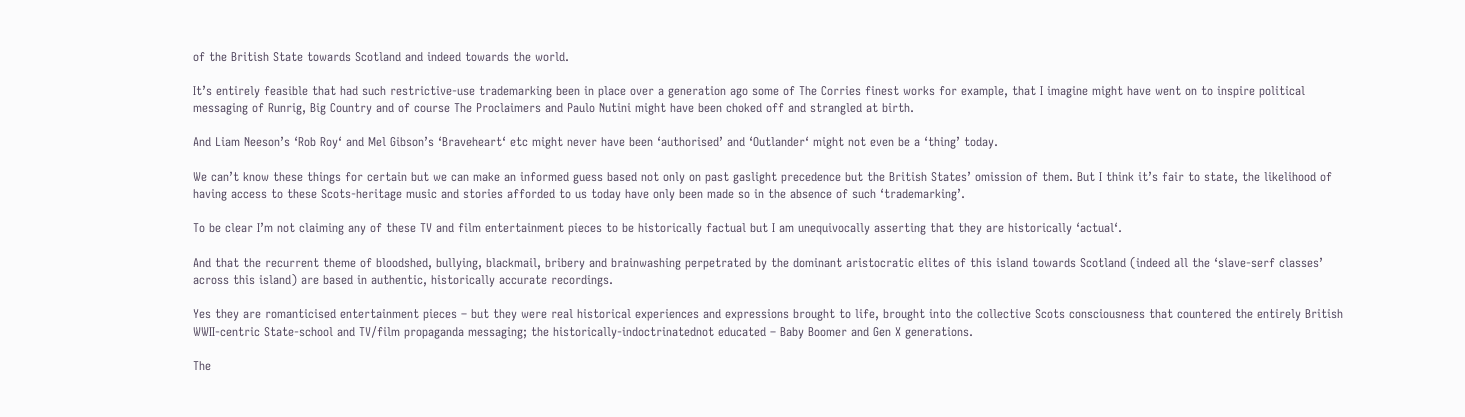of the British State towards Scotland and indeed towards the world.

It’s entirely feasible that had such restrictive-use trademarking been in place over a generation ago some of The Corries finest works for example, that I imagine might have went on to inspire political messaging of Runrig, Big Country and of course The Proclaimers and Paulo Nutini might have been choked off and strangled at birth.

And Liam Neeson’s ‘Rob Roy‘ and Mel Gibson’s ‘Braveheart‘ etc might never have been ‘authorised’ and ‘Outlander‘ might not even be a ‘thing’ today.

We can’t know these things for certain but we can make an informed guess based not only on past gaslight precedence but the British States’ omission of them. But I think it’s fair to state, the likelihood of having access to these Scots-heritage music and stories afforded to us today have only been made so in the absence of such ‘trademarking’.

To be clear I’m not claiming any of these TV and film entertainment pieces to be historically factual but I am unequivocally asserting that they are historically ‘actual‘.

And that the recurrent theme of bloodshed, bullying, blackmail, bribery and brainwashing perpetrated by the dominant aristocratic elites of this island towards Scotland (indeed all the ‘slave-serf classes’ across this island) are based in authentic, historically accurate recordings.

Yes they are romanticised entertainment pieces – but they were real historical experiences and expressions brought to life, brought into the collective Scots consciousness that countered the entirely British WWII-centric State-school and TV/film propaganda messaging; the historically-indoctrinatednot educated – Baby Boomer and Gen X generations.

The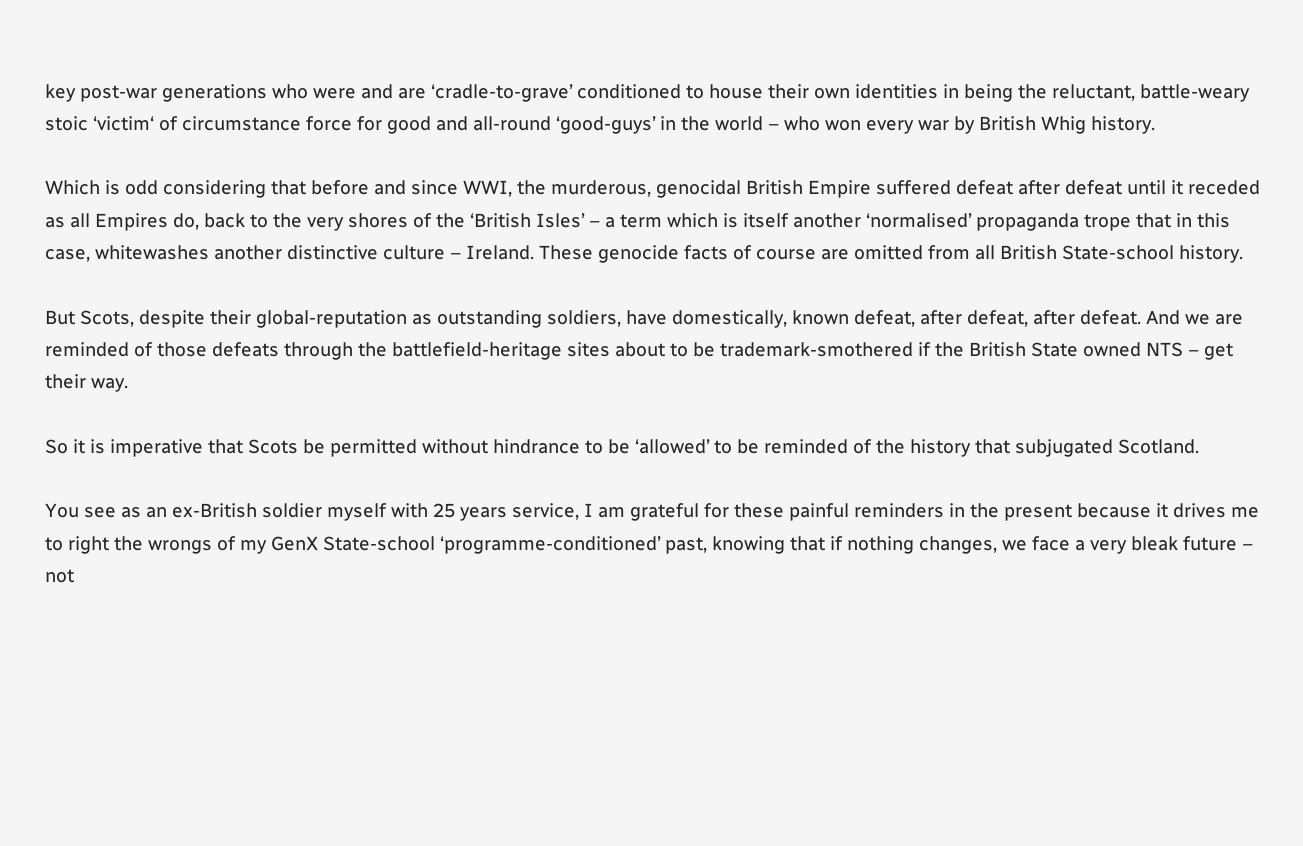key post-war generations who were and are ‘cradle-to-grave’ conditioned to house their own identities in being the reluctant, battle-weary stoic ‘victim‘ of circumstance force for good and all-round ‘good-guys’ in the world – who won every war by British Whig history.

Which is odd considering that before and since WWI, the murderous, genocidal British Empire suffered defeat after defeat until it receded as all Empires do, back to the very shores of the ‘British Isles’ – a term which is itself another ‘normalised’ propaganda trope that in this case, whitewashes another distinctive culture – Ireland. These genocide facts of course are omitted from all British State-school history.

But Scots, despite their global-reputation as outstanding soldiers, have domestically, known defeat, after defeat, after defeat. And we are reminded of those defeats through the battlefield-heritage sites about to be trademark-smothered if the British State owned NTS – get their way.

So it is imperative that Scots be permitted without hindrance to be ‘allowed’ to be reminded of the history that subjugated Scotland.

You see as an ex-British soldier myself with 25 years service, I am grateful for these painful reminders in the present because it drives me to right the wrongs of my GenX State-school ‘programme-conditioned’ past, knowing that if nothing changes, we face a very bleak future – not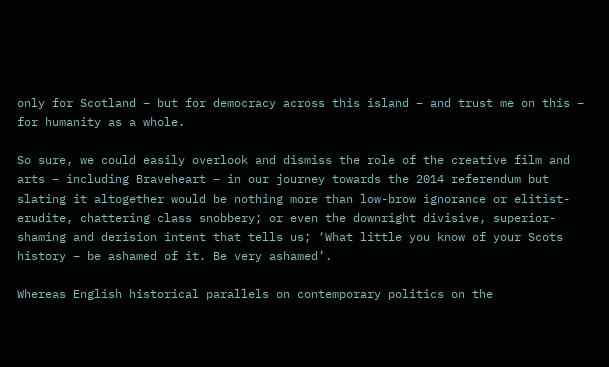only for Scotland – but for democracy across this island – and trust me on this – for humanity as a whole.

So sure, we could easily overlook and dismiss the role of the creative film and arts – including Braveheart – in our journey towards the 2014 referendum but slating it altogether would be nothing more than low-brow ignorance or elitist-erudite, chattering class snobbery; or even the downright divisive, superior-shaming and derision intent that tells us; ‘What little you know of your Scots history – be ashamed of it. Be very ashamed’.

Whereas English historical parallels on contemporary politics on the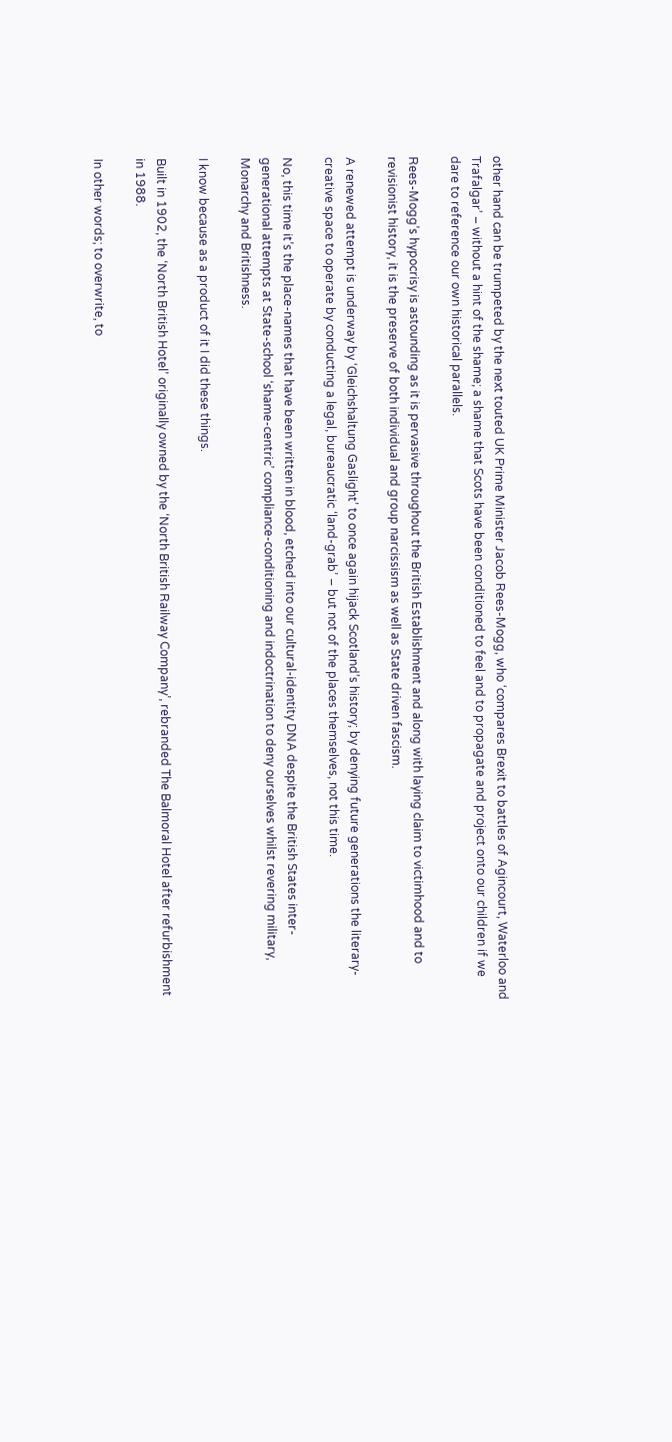other hand can be trumpeted by the next touted UK Prime Minister Jacob Rees-Mogg, who ‘compares Brexit to battles of Agincourt, Waterloo and Trafalgar’ – without a hint of the shame; a shame that Scots have been conditioned to feel and to propagate and project onto our children if we dare to reference our own historical parallels.

Rees-Mogg’s hypocrisy is astounding as it is pervasive throughout the British Establishment and along with laying claim to victimhood and to revisionist history, it is the preserve of both individual and group narcissism as well as State driven fascism.

A renewed attempt is underway by ‘Gleichshaltung Gaslight’ to once again hijack Scotland’s history; by denying future generations the literary-creative space to operate by conducting a legal, bureaucratic ‘land-grab’ – but not of the places themselves, not this time.

No, this time it’s the place-names that have been written in blood, etched into our cultural-identity DNA despite the British States inter-generational attempts at State-school ‘shame-centric’ compliance-conditioning and indoctrination to deny ourselves whilst revering military, Monarchy and Britishness.

I know because as a product of it I did these things.

Built in 1902, the ‘North British Hotel’ originally owned by the ‘North British Railway Company’, rebranded The Balmoral Hotel after refurbishment in 1988.

In other words; to overwrite, to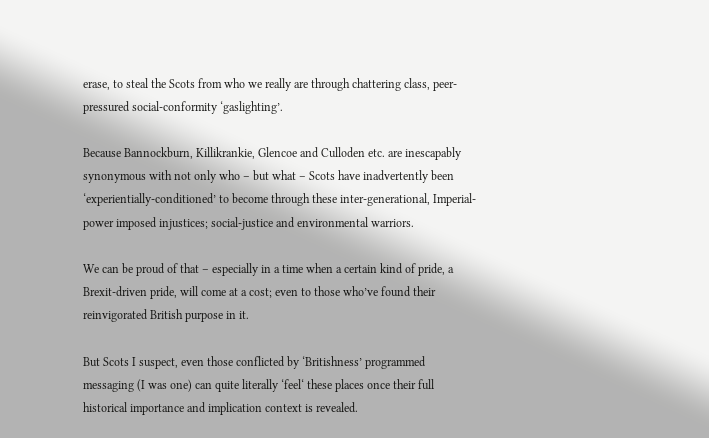erase, to steal the Scots from who we really are through chattering class, peer-pressured social-conformity ‘gaslighting’.

Because Bannockburn, Killikrankie, Glencoe and Culloden etc. are inescapably synonymous with not only who – but what – Scots have inadvertently been ‘experientially-conditioned’ to become through these inter-generational, Imperial-power imposed injustices; social-justice and environmental warriors.

We can be proud of that – especially in a time when a certain kind of pride, a Brexit-driven pride, will come at a cost; even to those who’ve found their reinvigorated British purpose in it.

But Scots I suspect, even those conflicted by ‘Britishness’ programmed messaging (I was one) can quite literally ‘feel‘ these places once their full historical importance and implication context is revealed.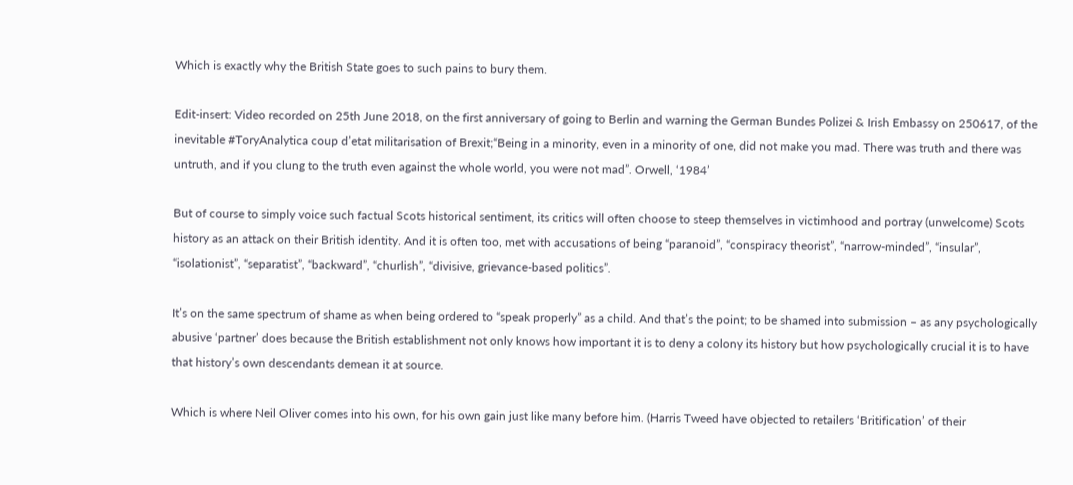Which is exactly why the British State goes to such pains to bury them.

Edit-insert: Video recorded on 25th June 2018, on the first anniversary of going to Berlin and warning the German Bundes Polizei & Irish Embassy on 250617, of the inevitable #ToryAnalytica coup d’etat militarisation of Brexit;“Being in a minority, even in a minority of one, did not make you mad. There was truth and there was untruth, and if you clung to the truth even against the whole world, you were not mad”. Orwell, ‘1984’

But of course to simply voice such factual Scots historical sentiment, its critics will often choose to steep themselves in victimhood and portray (unwelcome) Scots history as an attack on their British identity. And it is often too, met with accusations of being “paranoid”, “conspiracy theorist”, “narrow-minded”, “insular”, “isolationist”, “separatist”, “backward”, “churlish”, “divisive, grievance-based politics”.

It’s on the same spectrum of shame as when being ordered to “speak properly” as a child. And that’s the point; to be shamed into submission – as any psychologically abusive ‘partner’ does because the British establishment not only knows how important it is to deny a colony its history but how psychologically crucial it is to have that history’s own descendants demean it at source.

Which is where Neil Oliver comes into his own, for his own gain just like many before him. (Harris Tweed have objected to retailers ‘Britification’ of their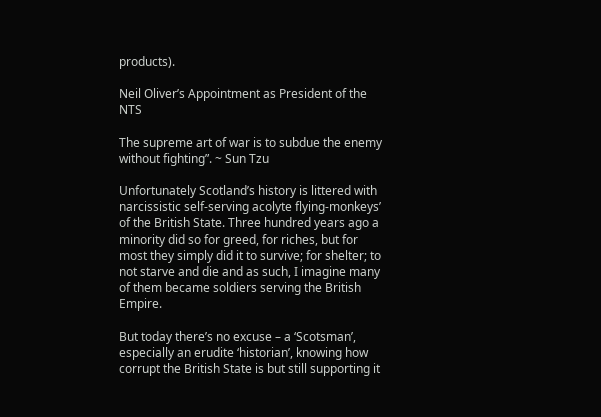products).

Neil Oliver’s Appointment as President of the NTS

The supreme art of war is to subdue the enemy without fighting”. ~ Sun Tzu

Unfortunately Scotland’s history is littered with narcissistic self-serving acolyte flying-monkeys’ of the British State. Three hundred years ago a minority did so for greed, for riches, but for most they simply did it to survive; for shelter; to not starve and die and as such, I imagine many of them became soldiers serving the British Empire.

But today there’s no excuse – a ‘Scotsman’, especially an erudite ‘historian’, knowing how corrupt the British State is but still supporting it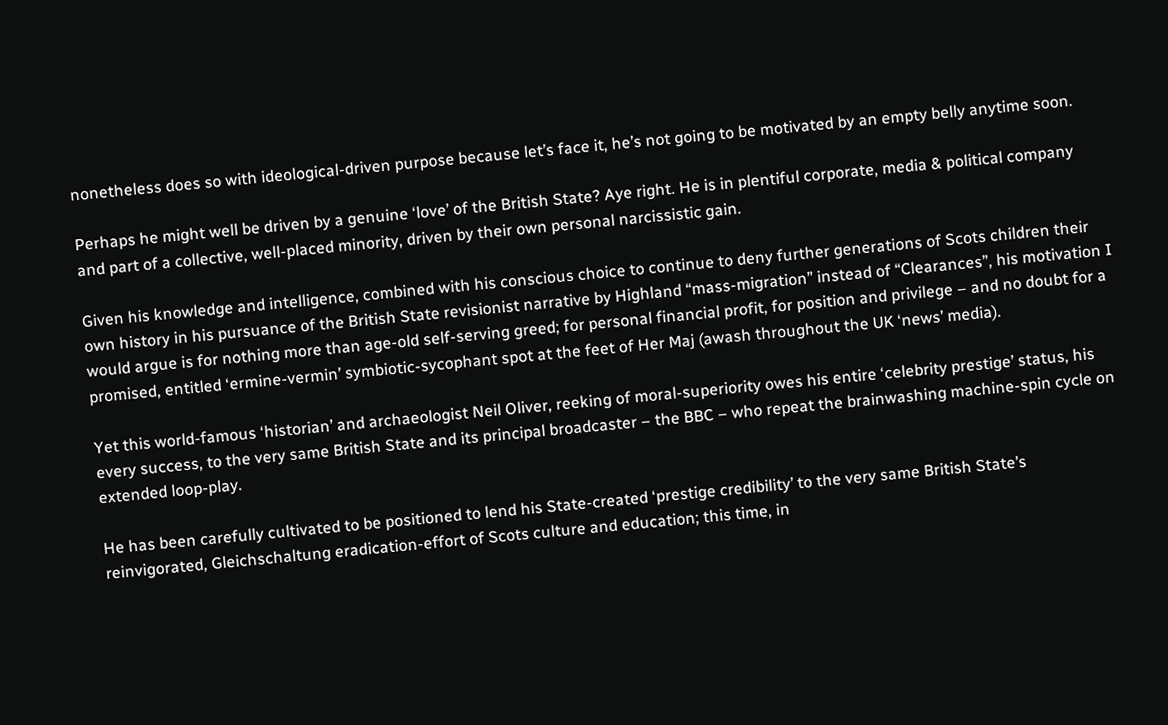nonetheless does so with ideological-driven purpose because let’s face it, he’s not going to be motivated by an empty belly anytime soon.

Perhaps he might well be driven by a genuine ‘love’ of the British State? Aye right. He is in plentiful corporate, media & political company and part of a collective, well-placed minority, driven by their own personal narcissistic gain.

Given his knowledge and intelligence, combined with his conscious choice to continue to deny further generations of Scots children their own history in his pursuance of the British State revisionist narrative by Highland “mass-migration” instead of “Clearances”, his motivation I would argue is for nothing more than age-old self-serving greed; for personal financial profit, for position and privilege – and no doubt for a promised, entitled ‘ermine-vermin’ symbiotic-sycophant spot at the feet of Her Maj (awash throughout the UK ‘news’ media).

Yet this world-famous ‘historian’ and archaeologist Neil Oliver, reeking of moral-superiority owes his entire ‘celebrity prestige’ status, his every success, to the very same British State and its principal broadcaster – the BBC – who repeat the brainwashing machine-spin cycle on extended loop-play.

He has been carefully cultivated to be positioned to lend his State-created ‘prestige credibility’ to the very same British State’s reinvigorated, Gleichschaltung eradication-effort of Scots culture and education; this time, in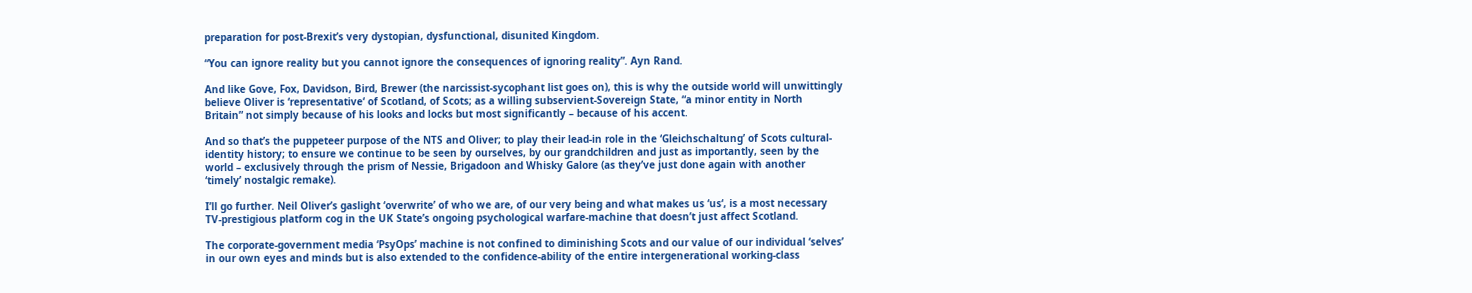preparation for post-Brexit’s very dystopian, dysfunctional, disunited Kingdom.

“You can ignore reality but you cannot ignore the consequences of ignoring reality”. Ayn Rand.

And like Gove, Fox, Davidson, Bird, Brewer (the narcissist-sycophant list goes on), this is why the outside world will unwittingly believe Oliver is ‘representative‘ of Scotland, of Scots; as a willing subservient-Sovereign State, “a minor entity in North Britain” not simply because of his looks and locks but most significantly – because of his accent.

And so that’s the puppeteer purpose of the NTS and Oliver; to play their lead-in role in the ‘Gleichschaltung’ of Scots cultural-identity history; to ensure we continue to be seen by ourselves, by our grandchildren and just as importantly, seen by the world – exclusively through the prism of Nessie, Brigadoon and Whisky Galore (as they’ve just done again with another ‘timely’ nostalgic remake).

I’ll go further. Neil Oliver’s gaslight ‘overwrite’ of who we are, of our very being and what makes us ‘us‘, is a most necessary TV-prestigious platform cog in the UK State’s ongoing psychological warfare-machine that doesn’t just affect Scotland.

The corporate-government media ‘PsyOps’ machine is not confined to diminishing Scots and our value of our individual ‘selves’ in our own eyes and minds but is also extended to the confidence-ability of the entire intergenerational working-class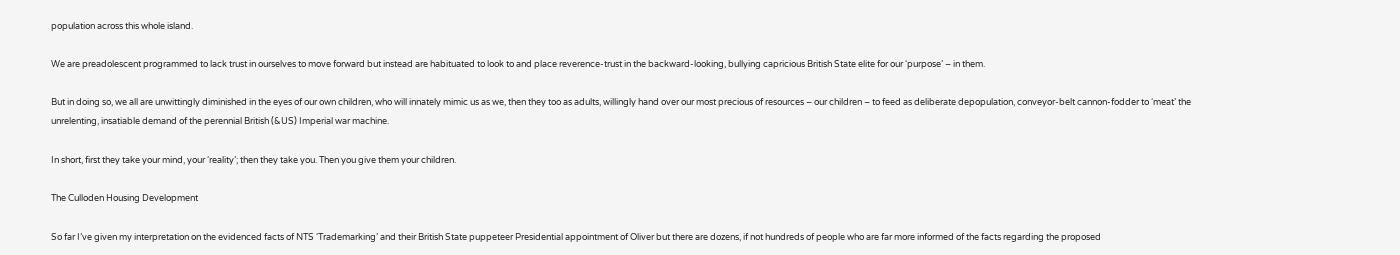population across this whole island.

We are preadolescent programmed to lack trust in ourselves to move forward but instead are habituated to look to and place reverence-trust in the backward-looking, bullying capricious British State elite for our ‘purpose’ – in them.

But in doing so, we all are unwittingly diminished in the eyes of our own children, who will innately mimic us as we, then they too as adults, willingly hand over our most precious of resources – our children – to feed as deliberate depopulation, conveyor-belt cannon-fodder to ‘meat’ the unrelenting, insatiable demand of the perennial British (&US) Imperial war machine.

In short, first they take your mind, your ‘reality’; then they take you. Then you give them your children.

The Culloden Housing Development

So far I’ve given my interpretation on the evidenced facts of NTS ‘Trademarking’ and their British State puppeteer Presidential appointment of Oliver but there are dozens, if not hundreds of people who are far more informed of the facts regarding the proposed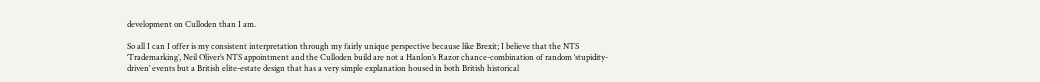development on Culloden than I am.

So all I can I offer is my consistent interpretation through my fairly unique perspective because like Brexit; I believe that the NTS ‘Trademarking’, Neil Oliver’s NTS appointment and the Culloden build are not a Hanlon’s Razor chance-combination of random ‘stupidity-driven’ events but a British elite-estate design that has a very simple explanation housed in both British historical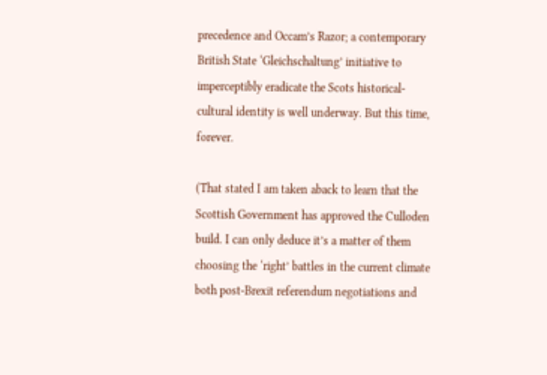precedence and Occam’s Razor; a contemporary British State ‘Gleichschaltung’ initiative to imperceptibly eradicate the Scots historical-cultural identity is well underway. But this time, forever.

(That stated I am taken aback to learn that the Scottish Government has approved the Culloden build. I can only deduce it’s a matter of them choosing the ‘right’ battles in the current climate both post-Brexit referendum negotiations and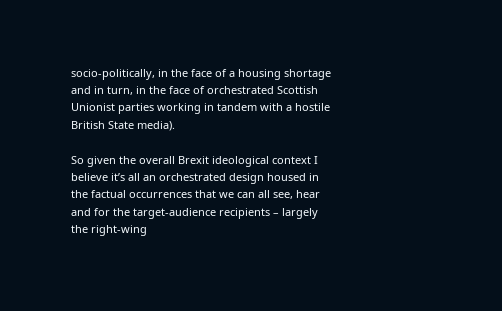socio-politically, in the face of a housing shortage and in turn, in the face of orchestrated Scottish Unionist parties working in tandem with a hostile British State media).

So given the overall Brexit ideological context I believe it’s all an orchestrated design housed in the factual occurrences that we can all see, hear and for the target-audience recipients – largely the right-wing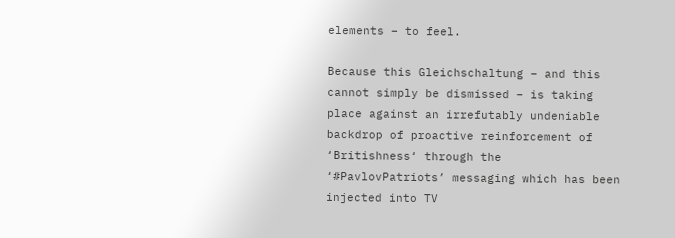elements – to feel.

Because this Gleichschaltung – and this cannot simply be dismissed – is taking place against an irrefutably undeniable backdrop of proactive reinforcement of ‘Britishness‘ through the ‘#PavlovPatriots’ messaging which has been injected into TV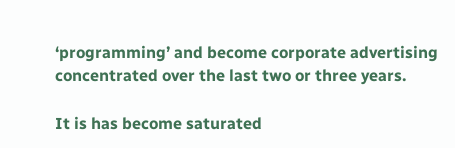‘programming’ and become corporate advertising concentrated over the last two or three years.

It is has become saturated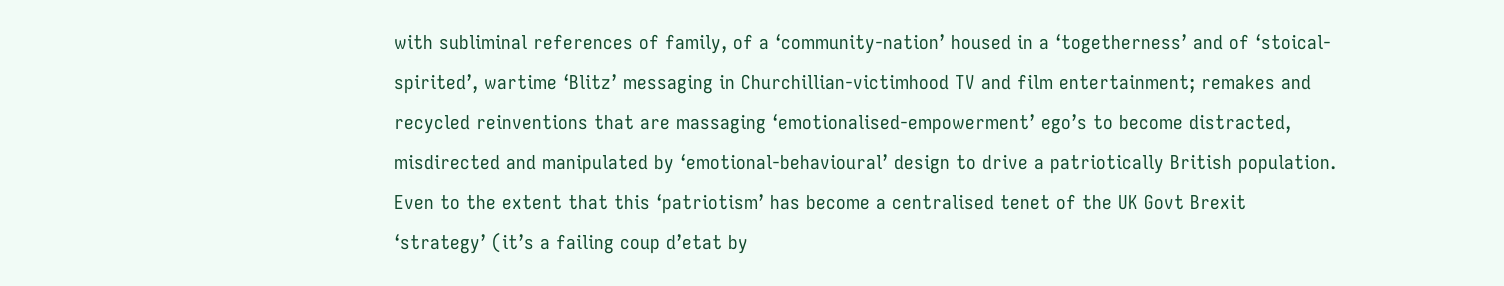with subliminal references of family, of a ‘community-nation’ housed in a ‘togetherness’ and of ‘stoical-spirited’, wartime ‘Blitz’ messaging in Churchillian-victimhood TV and film entertainment; remakes and recycled reinventions that are massaging ‘emotionalised-empowerment’ ego’s to become distracted, misdirected and manipulated by ‘emotional-behavioural’ design to drive a patriotically British population. Even to the extent that this ‘patriotism’ has become a centralised tenet of the UK Govt Brexit ‘strategy’ (it’s a failing coup d’etat by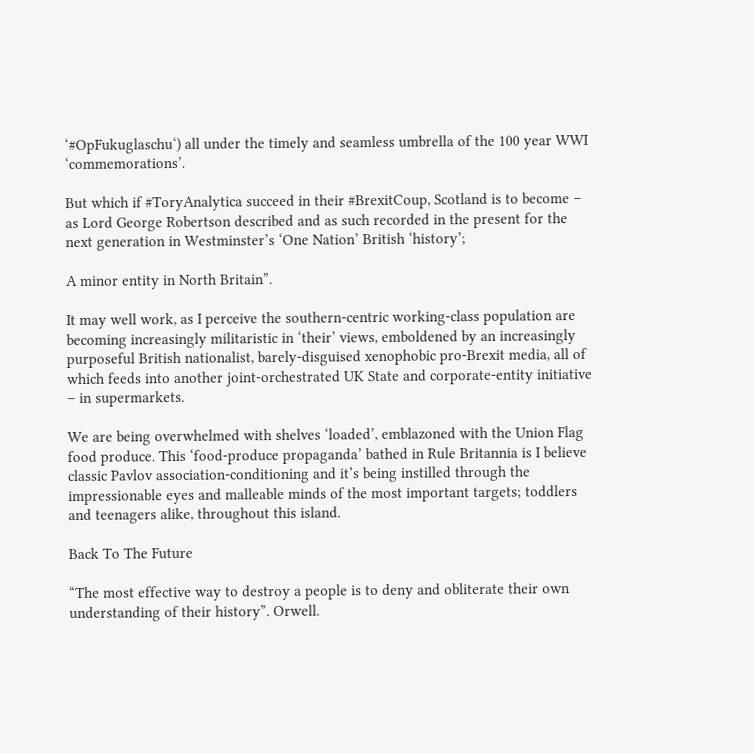‘#OpFukuglaschu‘) all under the timely and seamless umbrella of the 100 year WWI ‘commemorations’.

But which if #ToryAnalytica succeed in their #BrexitCoup, Scotland is to become – as Lord George Robertson described and as such recorded in the present for the next generation in Westminster’s ‘One Nation’ British ‘history’;

A minor entity in North Britain”.

It may well work, as I perceive the southern-centric working-class population are becoming increasingly militaristic in ‘their’ views, emboldened by an increasingly purposeful British nationalist, barely-disguised xenophobic pro-Brexit media, all of which feeds into another joint-orchestrated UK State and corporate-entity initiative – in supermarkets.

We are being overwhelmed with shelves ‘loaded’, emblazoned with the Union Flag food produce. This ‘food-produce propaganda’ bathed in Rule Britannia is I believe classic Pavlov association-conditioning and it’s being instilled through the impressionable eyes and malleable minds of the most important targets; toddlers and teenagers alike, throughout this island.

Back To The Future

“The most effective way to destroy a people is to deny and obliterate their own understanding of their history”. Orwell.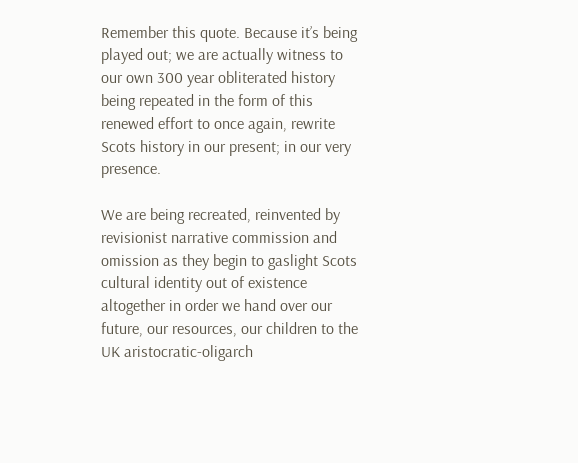Remember this quote. Because it’s being played out; we are actually witness to our own 300 year obliterated history being repeated in the form of this renewed effort to once again, rewrite Scots history in our present; in our very presence.

We are being recreated, reinvented by revisionist narrative commission and omission as they begin to gaslight Scots cultural identity out of existence altogether in order we hand over our future, our resources, our children to the UK aristocratic-oligarch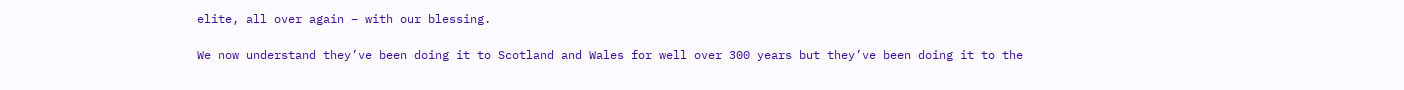elite, all over again – with our blessing.

We now understand they’ve been doing it to Scotland and Wales for well over 300 years but they’ve been doing it to the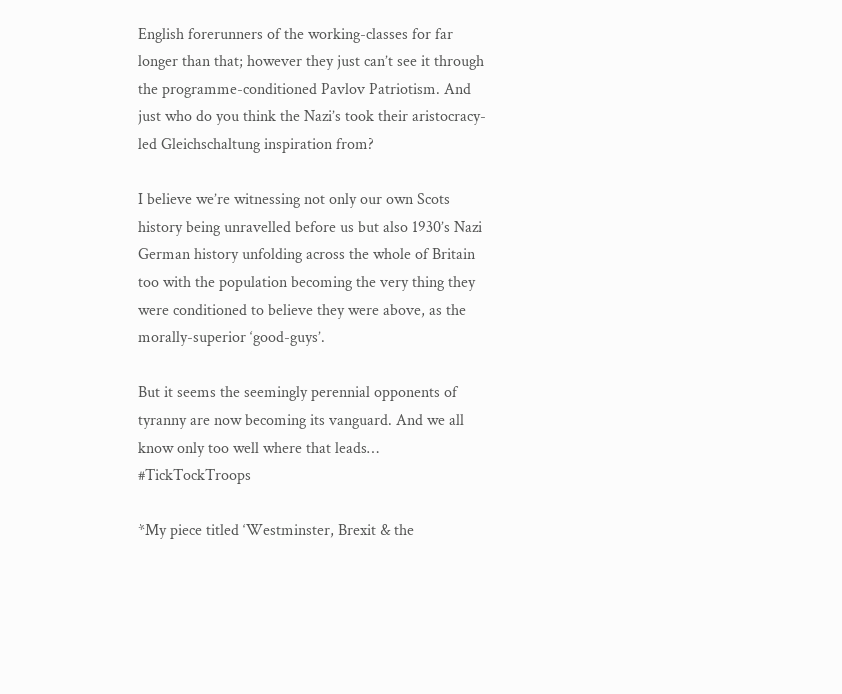English forerunners of the working-classes for far longer than that; however they just can’t see it through the programme-conditioned Pavlov Patriotism. And just who do you think the Nazi’s took their aristocracy-led Gleichschaltung inspiration from?

I believe we’re witnessing not only our own Scots history being unravelled before us but also 1930’s Nazi German history unfolding across the whole of Britain too with the population becoming the very thing they were conditioned to believe they were above, as the morally-superior ‘good-guys’.

But it seems the seemingly perennial opponents of tyranny are now becoming its vanguard. And we all know only too well where that leads… #TickTockTroops

*My piece titled ‘Westminster, Brexit & the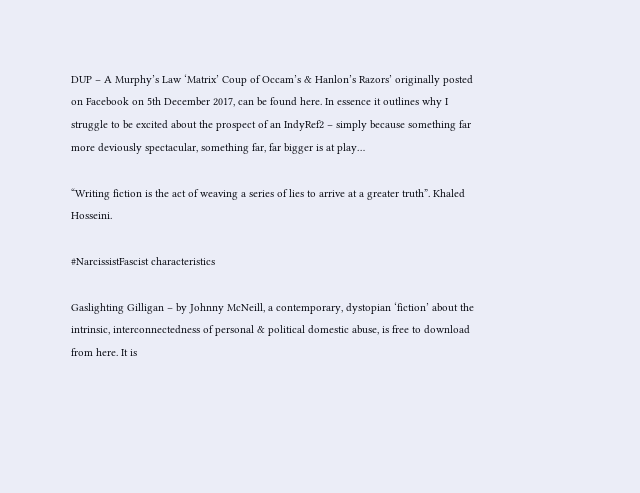DUP – A Murphy’s Law ‘Matrix’ Coup of Occam’s & Hanlon’s Razors’ originally posted on Facebook on 5th December 2017, can be found here. In essence it outlines why I struggle to be excited about the prospect of an IndyRef2 – simply because something far more deviously spectacular, something far, far bigger is at play…

“Writing fiction is the act of weaving a series of lies to arrive at a greater truth”. Khaled Hosseini.

#NarcissistFascist characteristics

Gaslighting Gilligan – by Johnny McNeill, a contemporary, dystopian ‘fiction’ about the intrinsic, interconnectedness of personal & political domestic abuse, is free to download from here. It is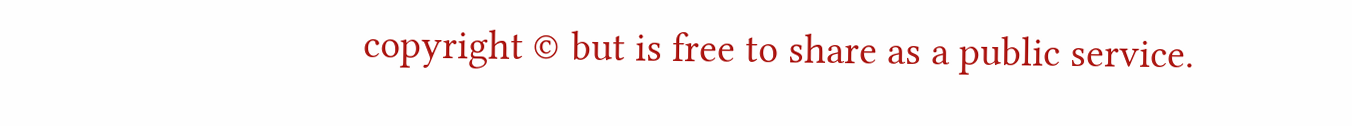copyright © but is free to share as a public service.